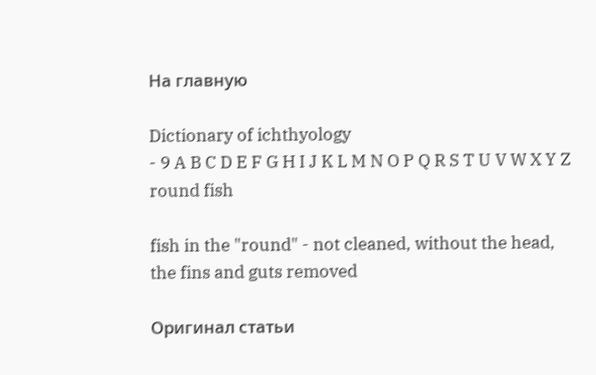На главную

Dictionary of ichthyology
- 9 A B C D E F G H I J K L M N O P Q R S T U V W X Y Z
round fish

fish in the "round" - not cleaned, without the head, the fins and guts removed

Оригинал статьи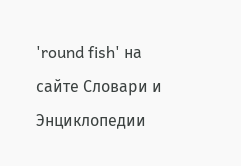'round fish' на сайте Словари и Энциклопедии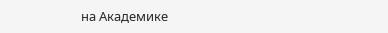на Академике